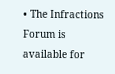• The Infractions Forum is available for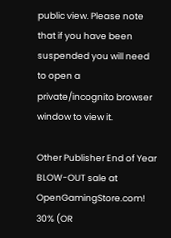public view. Please note that if you have been suspended you will need to open a private/incognito browser window to view it.

Other Publisher End of Year BLOW-OUT sale at OpenGamingStore.com! 30% (OR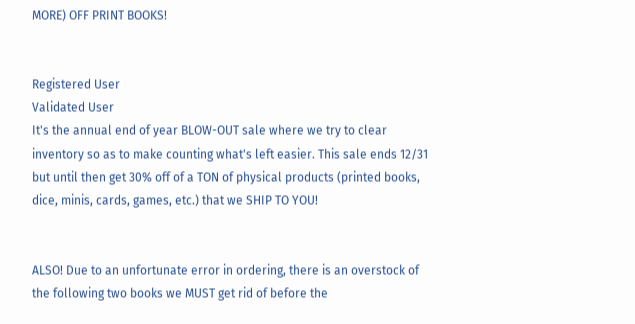MORE) OFF PRINT BOOKS!


Registered User
Validated User
It's the annual end of year BLOW-OUT sale where we try to clear inventory so as to make counting what's left easier. This sale ends 12/31 but until then get 30% off of a TON of physical products (printed books, dice, minis, cards, games, etc.) that we SHIP TO YOU!


ALSO! Due to an unfortunate error in ordering, there is an overstock of the following two books we MUST get rid of before the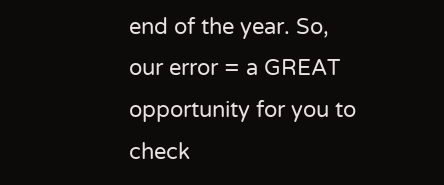end of the year. So, our error = a GREAT opportunity for you to check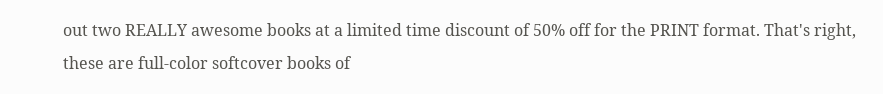out two REALLY awesome books at a limited time discount of 50% off for the PRINT format. That's right, these are full-color softcover books of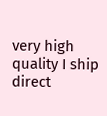very high quality I ship direct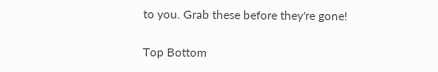to you. Grab these before they're gone!

Top Bottom